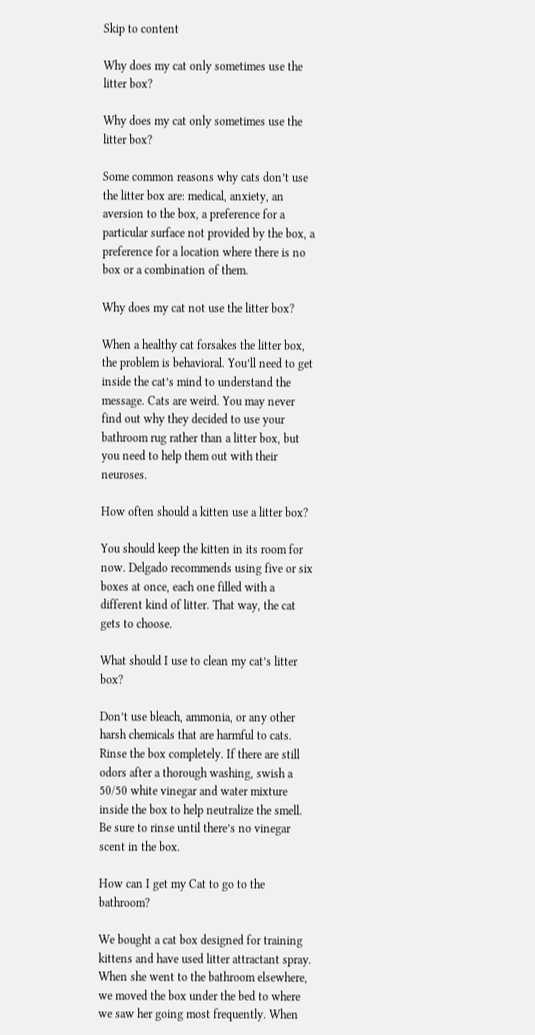Skip to content

Why does my cat only sometimes use the litter box?

Why does my cat only sometimes use the litter box?

Some common reasons why cats don’t use the litter box are: medical, anxiety, an aversion to the box, a preference for a particular surface not provided by the box, a preference for a location where there is no box or a combination of them.

Why does my cat not use the litter box?

When a healthy cat forsakes the litter box, the problem is behavioral. You’ll need to get inside the cat’s mind to understand the message. Cats are weird. You may never find out why they decided to use your bathroom rug rather than a litter box, but you need to help them out with their neuroses.

How often should a kitten use a litter box?

You should keep the kitten in its room for now. Delgado recommends using five or six boxes at once, each one filled with a different kind of litter. That way, the cat gets to choose.

What should I use to clean my cat’s litter box?

Don’t use bleach, ammonia, or any other harsh chemicals that are harmful to cats. Rinse the box completely. If there are still odors after a thorough washing, swish a 50/50 white vinegar and water mixture inside the box to help neutralize the smell. Be sure to rinse until there’s no vinegar scent in the box.

How can I get my Cat to go to the bathroom?

We bought a cat box designed for training kittens and have used litter attractant spray. When she went to the bathroom elsewhere, we moved the box under the bed to where we saw her going most frequently. When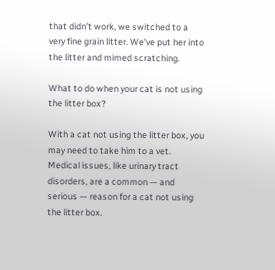that didn’t work, we switched to a very fine grain litter. We’ve put her into the litter and mimed scratching.

What to do when your cat is not using the litter box?

With a cat not using the litter box, you may need to take him to a vet. Medical issues, like urinary tract disorders, are a common — and serious — reason for a cat not using the litter box.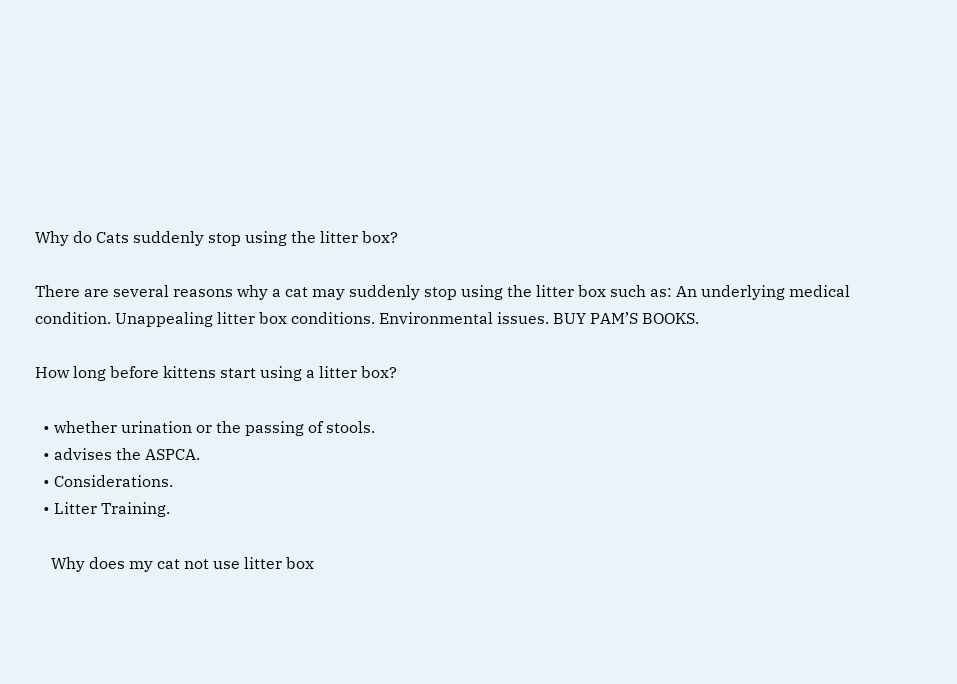Why do Cats suddenly stop using the litter box?

There are several reasons why a cat may suddenly stop using the litter box such as: An underlying medical condition. Unappealing litter box conditions. Environmental issues. BUY PAM’S BOOKS.

How long before kittens start using a litter box?

  • whether urination or the passing of stools.
  • advises the ASPCA.
  • Considerations.
  • Litter Training.

    Why does my cat not use litter box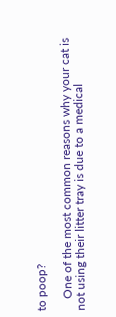to poop?

    One of the most common reasons why your cat is not using their litter tray is due to a medical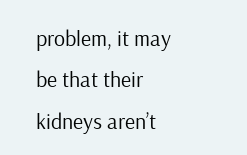problem, it may be that their kidneys aren’t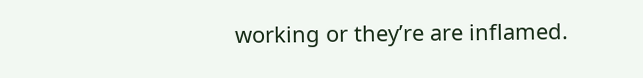working or they’re are inflamed.